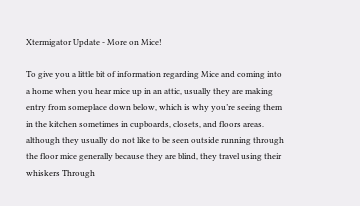Xtermigator Update - More on Mice!

To give you a little bit of information regarding Mice and coming into a home when you hear mice up in an attic, usually they are making entry from someplace down below, which is why you’re seeing them in the kitchen sometimes in cupboards, closets, and floors areas. although they usually do not like to be seen outside running through the floor mice generally because they are blind, they travel using their whiskers Through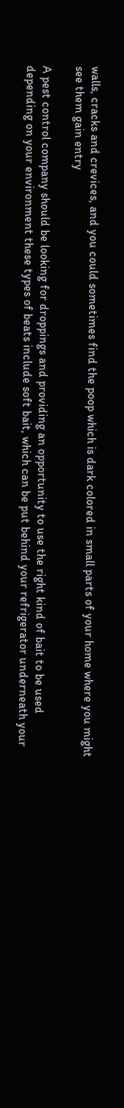walls, cracks and crevices, and you could sometimes find the poop which is dark colored in small parts of your home where you might see them gain entry

A pest control company should be looking for droppings and providing an opportunity to use the right kind of bait to be used depending on your environment these types of beats include soft bait, which can be put behind your refrigerator underneath your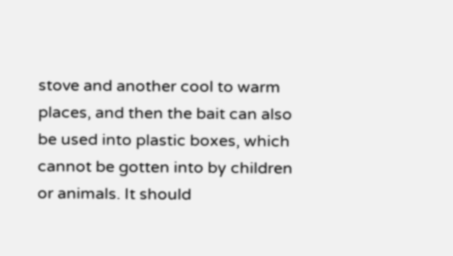stove and another cool to warm places, and then the bait can also be used into plastic boxes, which cannot be gotten into by children or animals. It should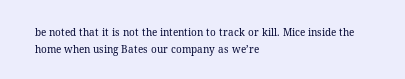be noted that it is not the intention to track or kill. Mice inside the home when using Bates our company as we’re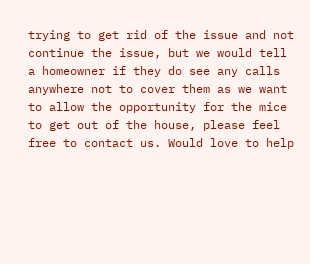trying to get rid of the issue and not continue the issue, but we would tell a homeowner if they do see any calls anywhere not to cover them as we want to allow the opportunity for the mice to get out of the house, please feel free to contact us. Would love to help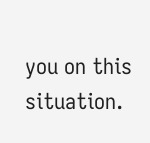you on this situation.